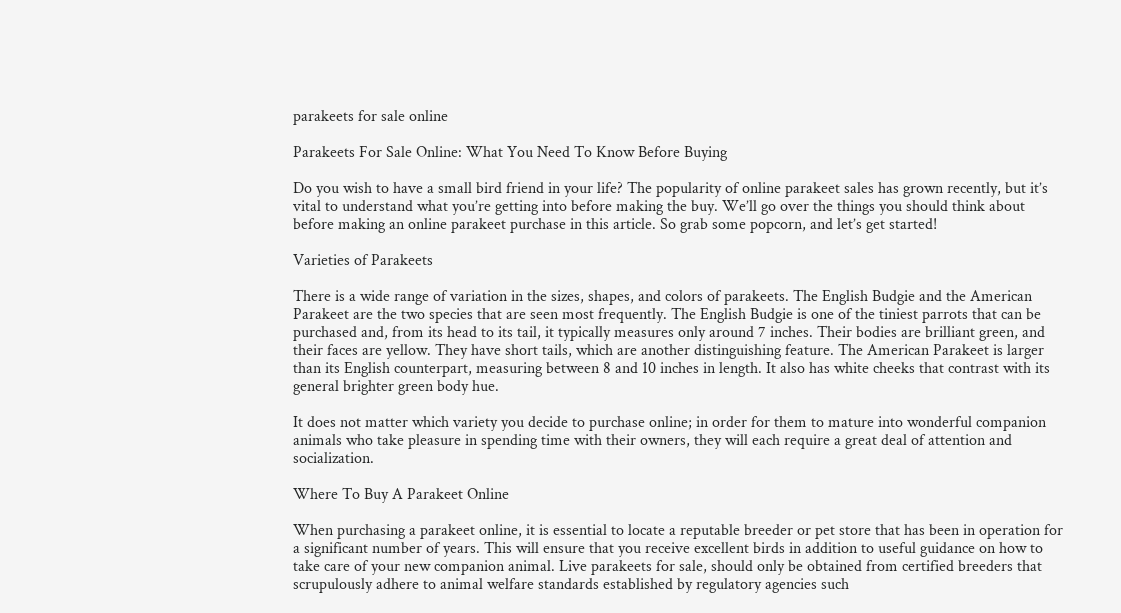parakeets for sale online

Parakeets For Sale Online: What You Need To Know Before Buying

Do you wish to have a small bird friend in your life? The popularity of online parakeet sales has grown recently, but it’s vital to understand what you’re getting into before making the buy. We’ll go over the things you should think about before making an online parakeet purchase in this article. So grab some popcorn, and let’s get started!

Varieties of Parakeets

There is a wide range of variation in the sizes, shapes, and colors of parakeets. The English Budgie and the American Parakeet are the two species that are seen most frequently. The English Budgie is one of the tiniest parrots that can be purchased and, from its head to its tail, it typically measures only around 7 inches. Their bodies are brilliant green, and their faces are yellow. They have short tails, which are another distinguishing feature. The American Parakeet is larger than its English counterpart, measuring between 8 and 10 inches in length. It also has white cheeks that contrast with its general brighter green body hue.

It does not matter which variety you decide to purchase online; in order for them to mature into wonderful companion animals who take pleasure in spending time with their owners, they will each require a great deal of attention and socialization.

Where To Buy A Parakeet Online

When purchasing a parakeet online, it is essential to locate a reputable breeder or pet store that has been in operation for a significant number of years. This will ensure that you receive excellent birds in addition to useful guidance on how to take care of your new companion animal. Live parakeets for sale, should only be obtained from certified breeders that scrupulously adhere to animal welfare standards established by regulatory agencies such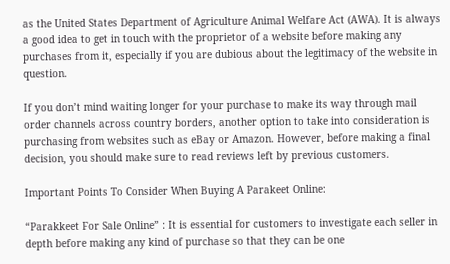as the United States Department of Agriculture Animal Welfare Act (AWA). It is always a good idea to get in touch with the proprietor of a website before making any purchases from it, especially if you are dubious about the legitimacy of the website in question.

If you don’t mind waiting longer for your purchase to make its way through mail order channels across country borders, another option to take into consideration is purchasing from websites such as eBay or Amazon. However, before making a final decision, you should make sure to read reviews left by previous customers.

Important Points To Consider When Buying A Parakeet Online:

“Parakkeet For Sale Online” : It is essential for customers to investigate each seller in depth before making any kind of purchase so that they can be one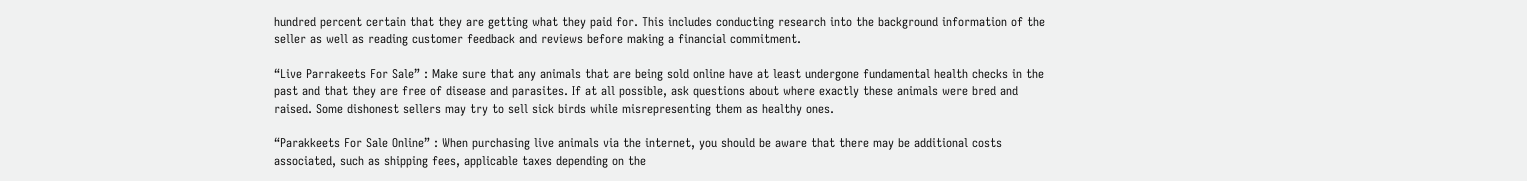hundred percent certain that they are getting what they paid for. This includes conducting research into the background information of the seller as well as reading customer feedback and reviews before making a financial commitment.

“Live Parrakeets For Sale” : Make sure that any animals that are being sold online have at least undergone fundamental health checks in the past and that they are free of disease and parasites. If at all possible, ask questions about where exactly these animals were bred and raised. Some dishonest sellers may try to sell sick birds while misrepresenting them as healthy ones.

“Parakkeets For Sale Online” : When purchasing live animals via the internet, you should be aware that there may be additional costs associated, such as shipping fees, applicable taxes depending on the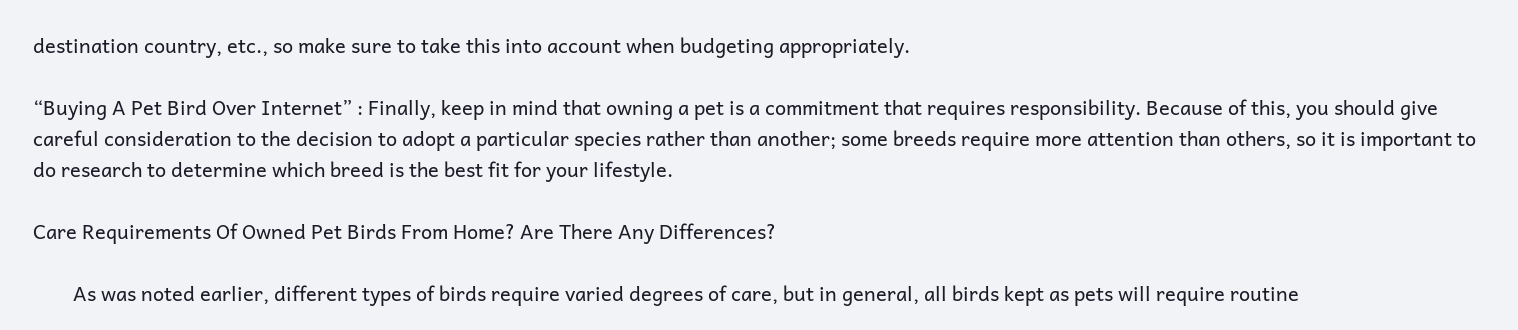destination country, etc., so make sure to take this into account when budgeting appropriately.

“Buying A Pet Bird Over Internet” : Finally, keep in mind that owning a pet is a commitment that requires responsibility. Because of this, you should give careful consideration to the decision to adopt a particular species rather than another; some breeds require more attention than others, so it is important to do research to determine which breed is the best fit for your lifestyle.

Care Requirements Of Owned Pet Birds From Home? Are There Any Differences?

        As was noted earlier, different types of birds require varied degrees of care, but in general, all birds kept as pets will require routine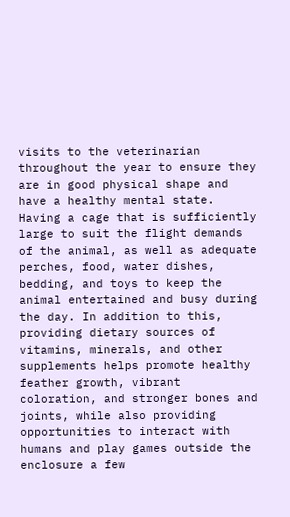visits to the veterinarian throughout the year to ensure they are in good physical shape and have a healthy mental state. Having a cage that is sufficiently large to suit the flight demands of the animal, as well as adequate perches, food, water dishes, bedding, and toys to keep the animal entertained and busy during the day. In addition to this, providing dietary sources of vitamins, minerals, and other supplements helps promote healthy feather growth, vibrant coloration, and stronger bones and joints, while also providing opportunities to interact with humans and play games outside the enclosure a few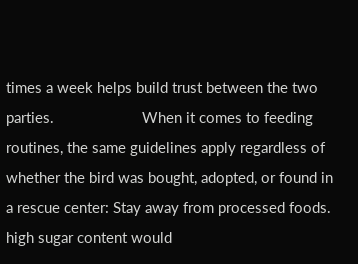times a week helps build trust between the two parties.                      When it comes to feeding routines, the same guidelines apply regardless of whether the bird was bought, adopted, or found in a rescue center: Stay away from processed foods. high sugar content would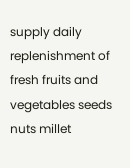supply daily replenishment of fresh fruits and vegetables seeds nuts millet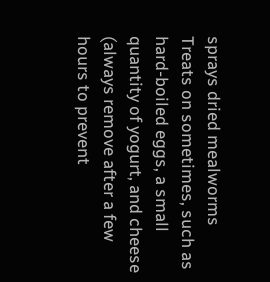sprays dried mealworms Treats on sometimes, such as hard-boiled eggs, a small quantity of yogurt, and cheese (always remove after a few hours to prevent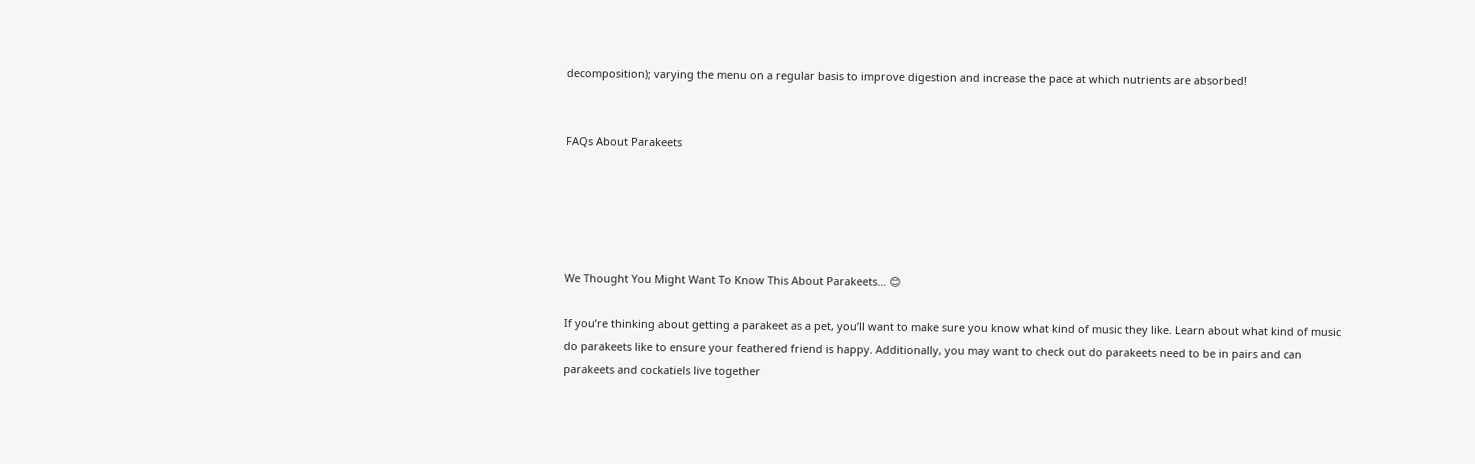decomposition); varying the menu on a regular basis to improve digestion and increase the pace at which nutrients are absorbed!


FAQs About Parakeets





We Thought You Might Want To Know This About Parakeets… 😊

If you’re thinking about getting a parakeet as a pet, you’ll want to make sure you know what kind of music they like. Learn about what kind of music do parakeets like to ensure your feathered friend is happy. Additionally, you may want to check out do parakeets need to be in pairs and can parakeets and cockatiels live together